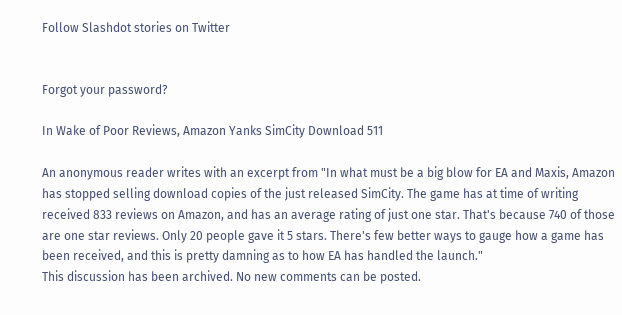Follow Slashdot stories on Twitter


Forgot your password?

In Wake of Poor Reviews, Amazon Yanks SimCity Download 511

An anonymous reader writes with an excerpt from "In what must be a big blow for EA and Maxis, Amazon has stopped selling download copies of the just released SimCity. The game has at time of writing received 833 reviews on Amazon, and has an average rating of just one star. That's because 740 of those are one star reviews. Only 20 people gave it 5 stars. There's few better ways to gauge how a game has been received, and this is pretty damning as to how EA has handled the launch."
This discussion has been archived. No new comments can be posted.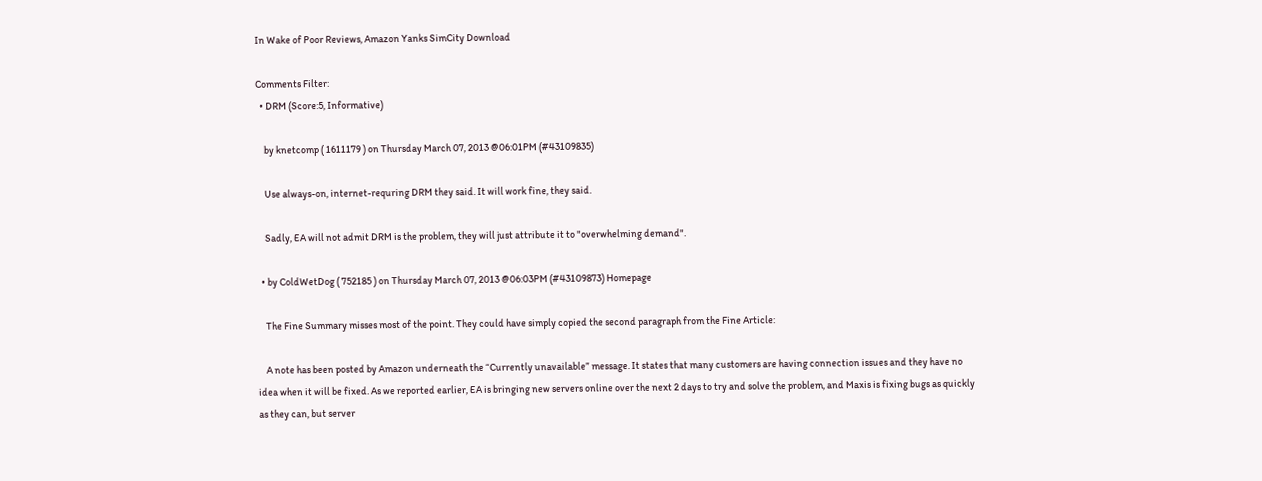In Wake of Poor Reviews, Amazon Yanks SimCity Download

Comments Filter:
  • DRM (Score:5, Informative)

    by knetcomp ( 1611179 ) on Thursday March 07, 2013 @06:01PM (#43109835)

    Use always-on, internet-requring DRM they said. It will work fine, they said.

    Sadly, EA will not admit DRM is the problem, they will just attribute it to "overwhelming demand".

  • by ColdWetDog ( 752185 ) on Thursday March 07, 2013 @06:03PM (#43109873) Homepage

    The Fine Summary misses most of the point. They could have simply copied the second paragraph from the Fine Article:

    A note has been posted by Amazon underneath the “Currently unavailable” message. It states that many customers are having connection issues and they have no idea when it will be fixed. As we reported earlier, EA is bringing new servers online over the next 2 days to try and solve the problem, and Maxis is fixing bugs as quickly as they can, but server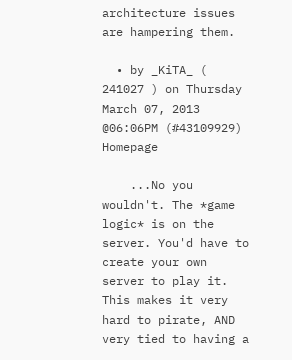architecture issues are hampering them.

  • by _KiTA_ ( 241027 ) on Thursday March 07, 2013 @06:06PM (#43109929) Homepage

    ...No you wouldn't. The *game logic* is on the server. You'd have to create your own server to play it. This makes it very hard to pirate, AND very tied to having a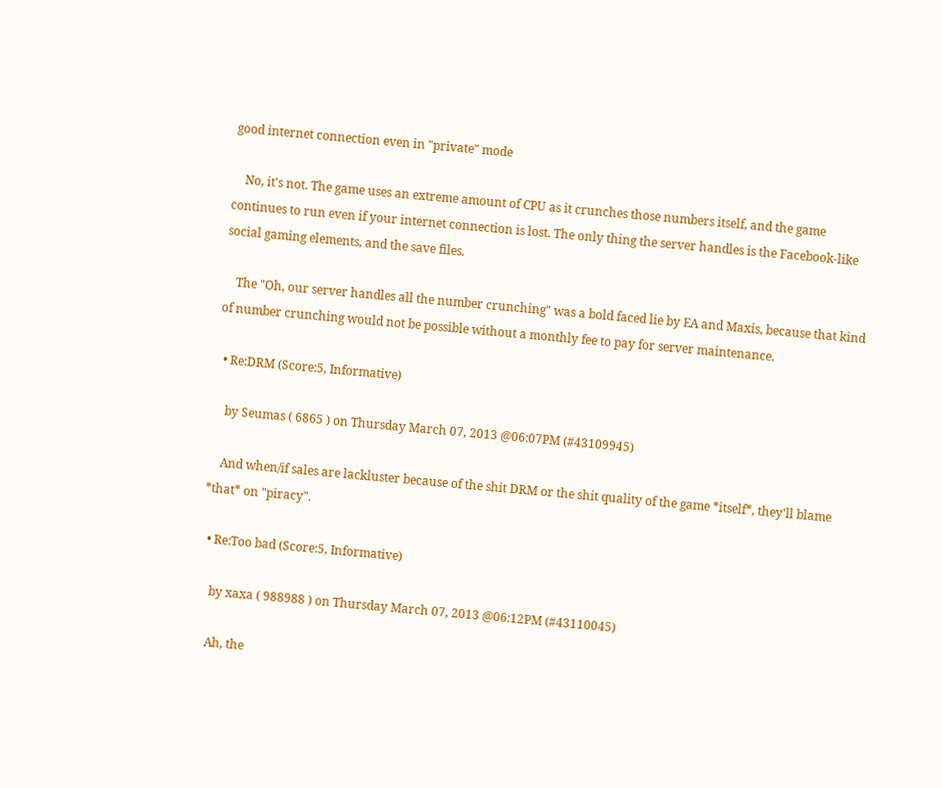good internet connection even in "private" mode

    No, it's not. The game uses an extreme amount of CPU as it crunches those numbers itself, and the game continues to run even if your internet connection is lost. The only thing the server handles is the Facebook-like social gaming elements, and the save files.

    The "Oh, our server handles all the number crunching" was a bold faced lie by EA and Maxis, because that kind of number crunching would not be possible without a monthly fee to pay for server maintenance.

  • Re:DRM (Score:5, Informative)

    by Seumas ( 6865 ) on Thursday March 07, 2013 @06:07PM (#43109945)

    And when/if sales are lackluster because of the shit DRM or the shit quality of the game *itself*, they'll blame *that* on "piracy".

  • Re:Too bad (Score:5, Informative)

    by xaxa ( 988988 ) on Thursday March 07, 2013 @06:12PM (#43110045)

    Ah, the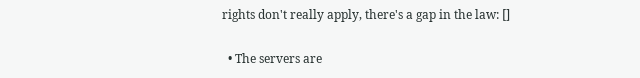rights don't really apply, there's a gap in the law: []

  • The servers are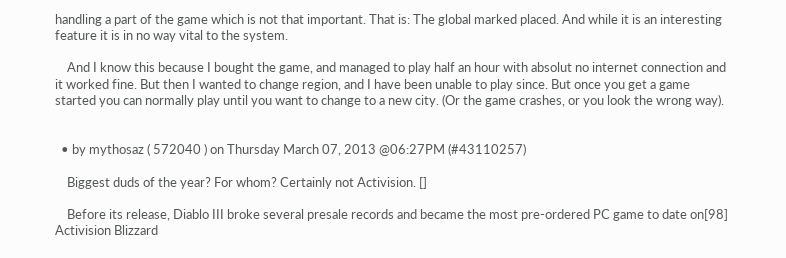handling a part of the game which is not that important. That is: The global marked placed. And while it is an interesting feature it is in no way vital to the system.

    And I know this because I bought the game, and managed to play half an hour with absolut no internet connection and it worked fine. But then I wanted to change region, and I have been unable to play since. But once you get a game started you can normally play until you want to change to a new city. (Or the game crashes, or you look the wrong way).


  • by mythosaz ( 572040 ) on Thursday March 07, 2013 @06:27PM (#43110257)

    Biggest duds of the year? For whom? Certainly not Activision. []

    Before its release, Diablo III broke several presale records and became the most pre-ordered PC game to date on[98] Activision Blizzard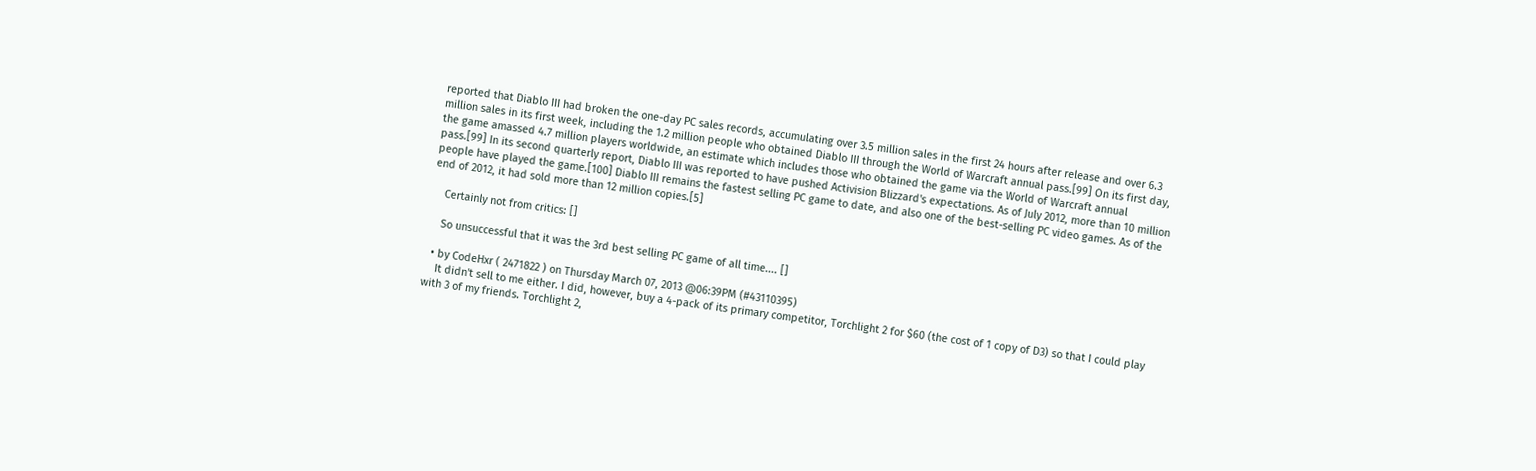reported that Diablo III had broken the one-day PC sales records, accumulating over 3.5 million sales in the first 24 hours after release and over 6.3 million sales in its first week, including the 1.2 million people who obtained Diablo III through the World of Warcraft annual pass.[99] On its first day, the game amassed 4.7 million players worldwide, an estimate which includes those who obtained the game via the World of Warcraft annual pass.[99] In its second quarterly report, Diablo III was reported to have pushed Activision Blizzard's expectations. As of July 2012, more than 10 million people have played the game.[100] Diablo III remains the fastest selling PC game to date, and also one of the best-selling PC video games. As of the end of 2012, it had sold more than 12 million copies.[5]

    Certainly not from critics: []

    So unsuccessful that it was the 3rd best selling PC game of all time.... []

  • by CodeHxr ( 2471822 ) on Thursday March 07, 2013 @06:39PM (#43110395)
    It didn't sell to me either. I did, however, buy a 4-pack of its primary competitor, Torchlight 2 for $60 (the cost of 1 copy of D3) so that I could play with 3 of my friends. Torchlight 2,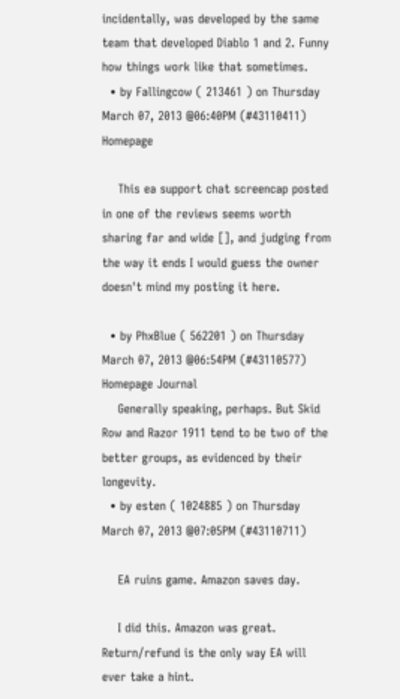incidentally, was developed by the same team that developed Diablo 1 and 2. Funny how things work like that sometimes.
  • by Fallingcow ( 213461 ) on Thursday March 07, 2013 @06:40PM (#43110411) Homepage

    This ea support chat screencap posted in one of the reviews seems worth sharing far and wide [], and judging from the way it ends I would guess the owner doesn't mind my posting it here.

  • by PhxBlue ( 562201 ) on Thursday March 07, 2013 @06:54PM (#43110577) Homepage Journal
    Generally speaking, perhaps. But Skid Row and Razor 1911 tend to be two of the better groups, as evidenced by their longevity.
  • by esten ( 1024885 ) on Thursday March 07, 2013 @07:05PM (#43110711)

    EA ruins game. Amazon saves day.

    I did this. Amazon was great. Return/refund is the only way EA will ever take a hint.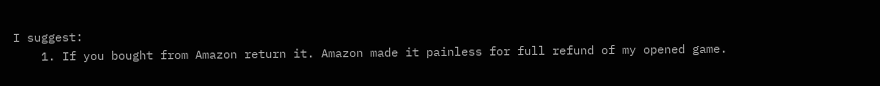I suggest:
    1. If you bought from Amazon return it. Amazon made it painless for full refund of my opened game.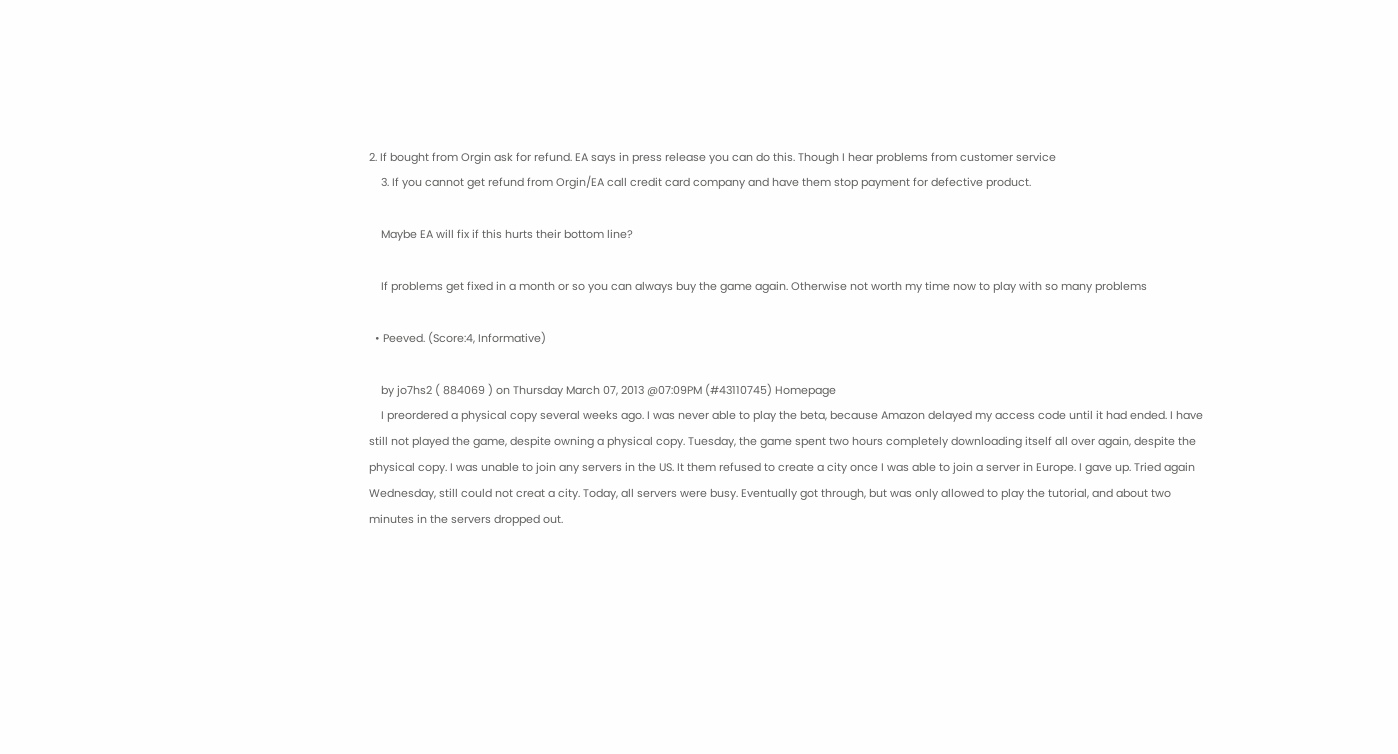2. If bought from Orgin ask for refund. EA says in press release you can do this. Though I hear problems from customer service
    3. If you cannot get refund from Orgin/EA call credit card company and have them stop payment for defective product.

    Maybe EA will fix if this hurts their bottom line?

    If problems get fixed in a month or so you can always buy the game again. Otherwise not worth my time now to play with so many problems

  • Peeved. (Score:4, Informative)

    by jo7hs2 ( 884069 ) on Thursday March 07, 2013 @07:09PM (#43110745) Homepage
    I preordered a physical copy several weeks ago. I was never able to play the beta, because Amazon delayed my access code until it had ended. I have still not played the game, despite owning a physical copy. Tuesday, the game spent two hours completely downloading itself all over again, despite the physical copy. I was unable to join any servers in the US. It them refused to create a city once I was able to join a server in Europe. I gave up. Tried again Wednesday, still could not creat a city. Today, all servers were busy. Eventually got through, but was only allowed to play the tutorial, and about two minutes in the servers dropped out.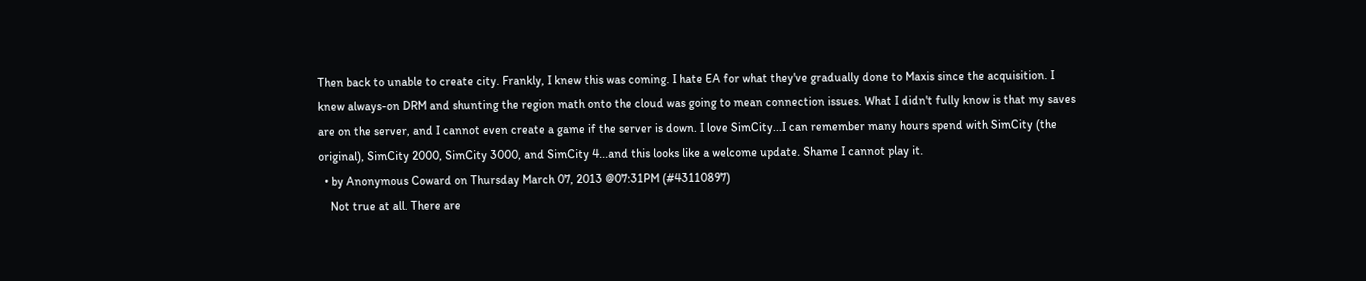Then back to unable to create city. Frankly, I knew this was coming. I hate EA for what they've gradually done to Maxis since the acquisition. I knew always-on DRM and shunting the region math onto the cloud was going to mean connection issues. What I didn't fully know is that my saves are on the server, and I cannot even create a game if the server is down. I love SimCity...I can remember many hours spend with SimCity (the original), SimCity 2000, SimCity 3000, and SimCity 4...and this looks like a welcome update. Shame I cannot play it.
  • by Anonymous Coward on Thursday March 07, 2013 @07:31PM (#43110897)
    Not true at all. There are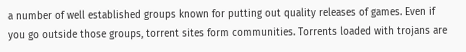a number of well established groups known for putting out quality releases of games. Even if you go outside those groups, torrent sites form communities. Torrents loaded with trojans are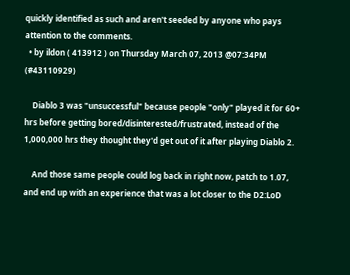quickly identified as such and aren't seeded by anyone who pays attention to the comments.
  • by ildon ( 413912 ) on Thursday March 07, 2013 @07:34PM (#43110929)

    Diablo 3 was "unsuccessful" because people "only" played it for 60+ hrs before getting bored/disinterested/frustrated, instead of the 1,000,000 hrs they thought they'd get out of it after playing Diablo 2.

    And those same people could log back in right now, patch to 1.07, and end up with an experience that was a lot closer to the D2:LoD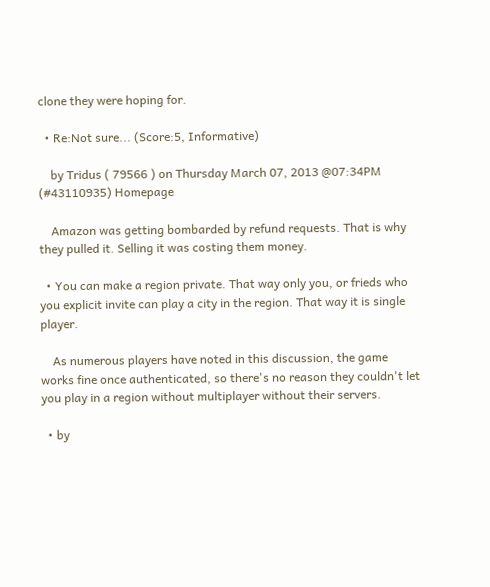clone they were hoping for.

  • Re:Not sure... (Score:5, Informative)

    by Tridus ( 79566 ) on Thursday March 07, 2013 @07:34PM (#43110935) Homepage

    Amazon was getting bombarded by refund requests. That is why they pulled it. Selling it was costing them money.

  • You can make a region private. That way only you, or frieds who you explicit invite can play a city in the region. That way it is single player.

    As numerous players have noted in this discussion, the game works fine once authenticated, so there's no reason they couldn't let you play in a region without multiplayer without their servers.

  • by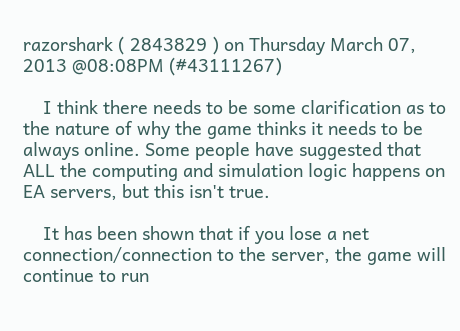razorshark ( 2843829 ) on Thursday March 07, 2013 @08:08PM (#43111267)

    I think there needs to be some clarification as to the nature of why the game thinks it needs to be always online. Some people have suggested that ALL the computing and simulation logic happens on EA servers, but this isn't true.

    It has been shown that if you lose a net connection/connection to the server, the game will continue to run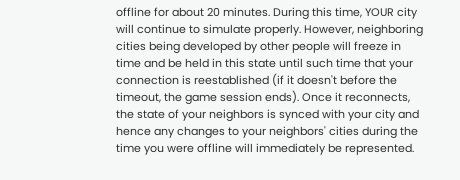offline for about 20 minutes. During this time, YOUR city will continue to simulate properly. However, neighboring cities being developed by other people will freeze in time and be held in this state until such time that your connection is reestablished (if it doesn't before the timeout, the game session ends). Once it reconnects, the state of your neighbors is synced with your city and hence any changes to your neighbors' cities during the time you were offline will immediately be represented.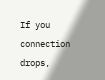If you connection drops,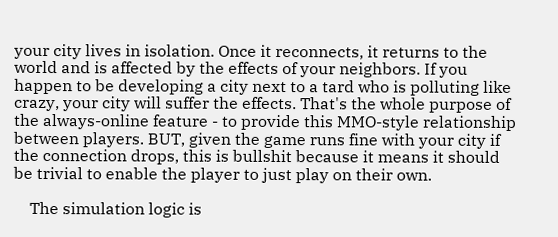your city lives in isolation. Once it reconnects, it returns to the world and is affected by the effects of your neighbors. If you happen to be developing a city next to a tard who is polluting like crazy, your city will suffer the effects. That's the whole purpose of the always-online feature - to provide this MMO-style relationship between players. BUT, given the game runs fine with your city if the connection drops, this is bullshit because it means it should be trivial to enable the player to just play on their own.

    The simulation logic is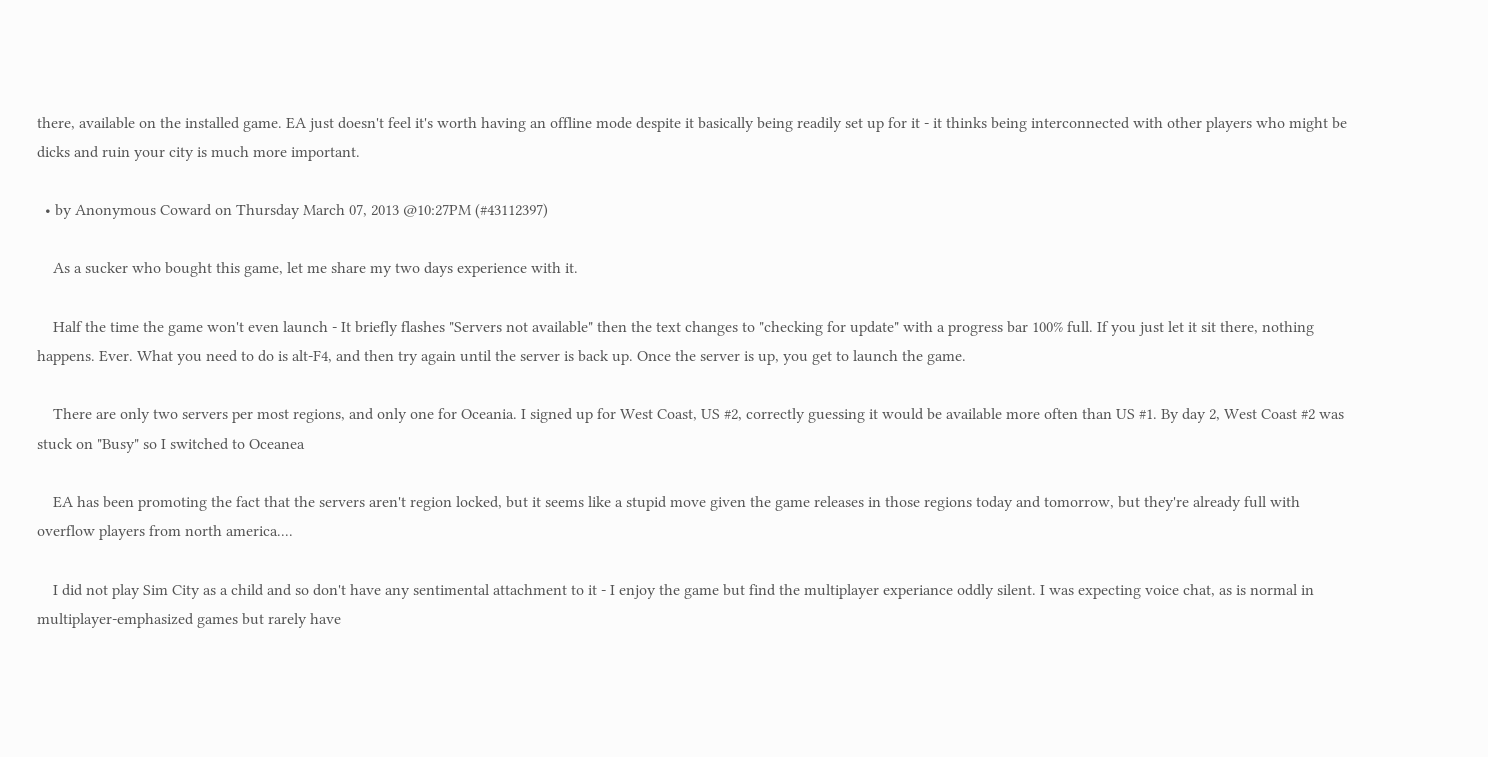there, available on the installed game. EA just doesn't feel it's worth having an offline mode despite it basically being readily set up for it - it thinks being interconnected with other players who might be dicks and ruin your city is much more important.

  • by Anonymous Coward on Thursday March 07, 2013 @10:27PM (#43112397)

    As a sucker who bought this game, let me share my two days experience with it.

    Half the time the game won't even launch - It briefly flashes "Servers not available" then the text changes to "checking for update" with a progress bar 100% full. If you just let it sit there, nothing happens. Ever. What you need to do is alt-F4, and then try again until the server is back up. Once the server is up, you get to launch the game.

    There are only two servers per most regions, and only one for Oceania. I signed up for West Coast, US #2, correctly guessing it would be available more often than US #1. By day 2, West Coast #2 was stuck on "Busy" so I switched to Oceanea

    EA has been promoting the fact that the servers aren't region locked, but it seems like a stupid move given the game releases in those regions today and tomorrow, but they're already full with overflow players from north america....

    I did not play Sim City as a child and so don't have any sentimental attachment to it - I enjoy the game but find the multiplayer experiance oddly silent. I was expecting voice chat, as is normal in multiplayer-emphasized games but rarely have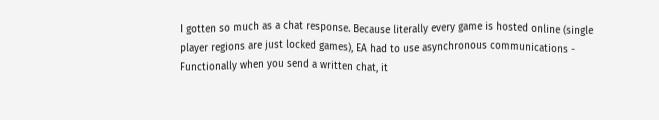I gotten so much as a chat response. Because literally every game is hosted online (single player regions are just locked games), EA had to use asynchronous communications - Functionally when you send a written chat, it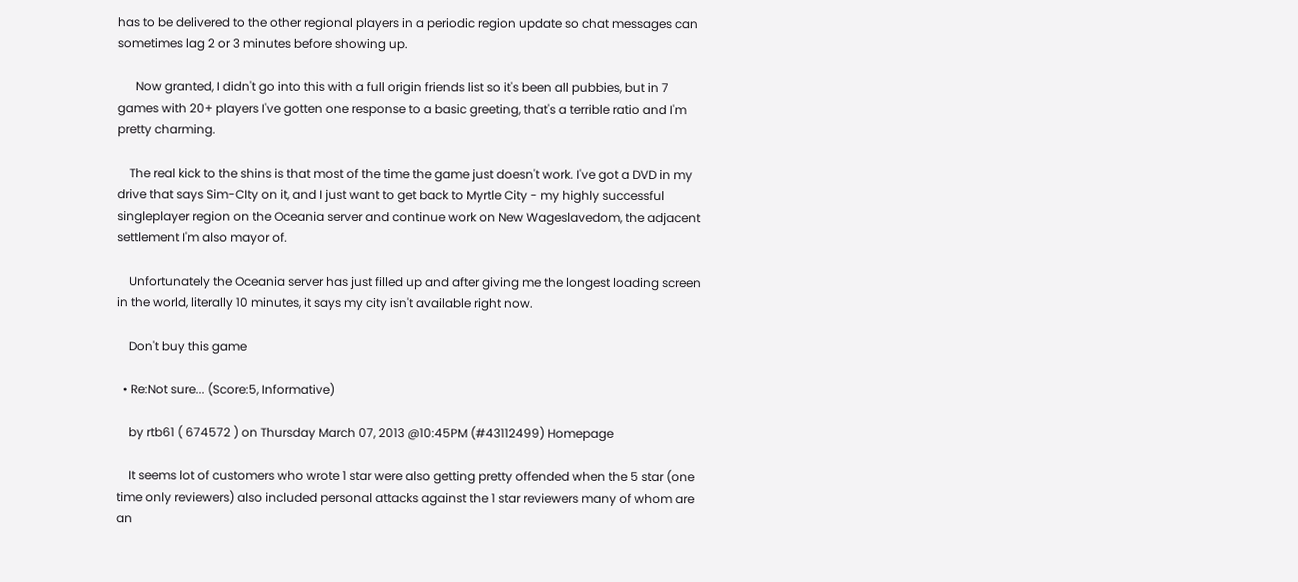has to be delivered to the other regional players in a periodic region update so chat messages can sometimes lag 2 or 3 minutes before showing up.

      Now granted, I didn't go into this with a full origin friends list so it's been all pubbies, but in 7 games with 20+ players I've gotten one response to a basic greeting, that's a terrible ratio and I'm pretty charming.

    The real kick to the shins is that most of the time the game just doesn't work. I've got a DVD in my drive that says Sim-CIty on it, and I just want to get back to Myrtle City - my highly successful singleplayer region on the Oceania server and continue work on New Wageslavedom, the adjacent settlement I'm also mayor of.

    Unfortunately the Oceania server has just filled up and after giving me the longest loading screen in the world, literally 10 minutes, it says my city isn't available right now.

    Don't buy this game

  • Re:Not sure... (Score:5, Informative)

    by rtb61 ( 674572 ) on Thursday March 07, 2013 @10:45PM (#43112499) Homepage

    It seems lot of customers who wrote 1 star were also getting pretty offended when the 5 star (one time only reviewers) also included personal attacks against the 1 star reviewers many of whom are an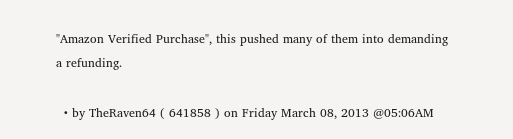"Amazon Verified Purchase", this pushed many of them into demanding a refunding.

  • by TheRaven64 ( 641858 ) on Friday March 08, 2013 @05:06AM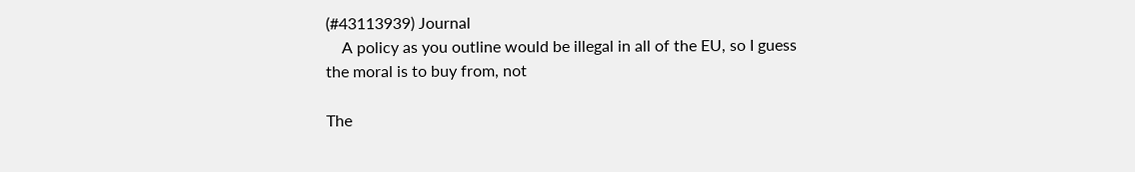(#43113939) Journal
    A policy as you outline would be illegal in all of the EU, so I guess the moral is to buy from, not

The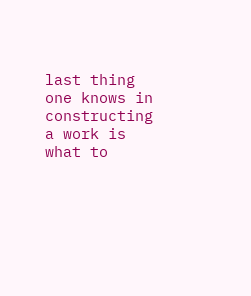last thing one knows in constructing a work is what to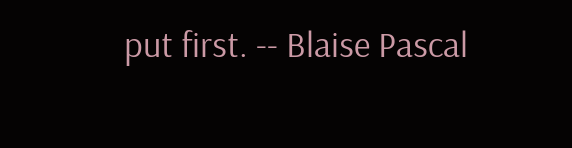put first. -- Blaise Pascal